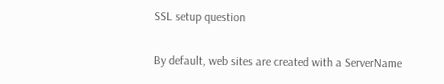SSL setup question

By default, web sites are created with a ServerName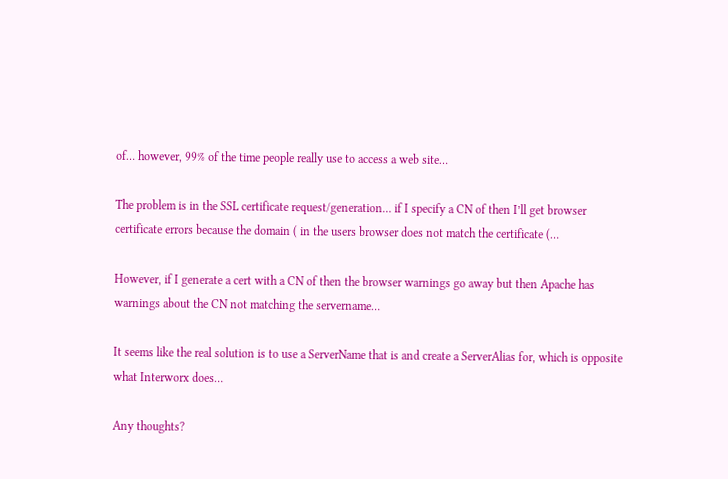of… however, 99% of the time people really use to access a web site…

The problem is in the SSL certificate request/generation… if I specify a CN of then I’ll get browser certificate errors because the domain ( in the users browser does not match the certificate (…

However, if I generate a cert with a CN of then the browser warnings go away but then Apache has warnings about the CN not matching the servername…

It seems like the real solution is to use a ServerName that is and create a ServerAlias for, which is opposite what Interworx does…

Any thoughts?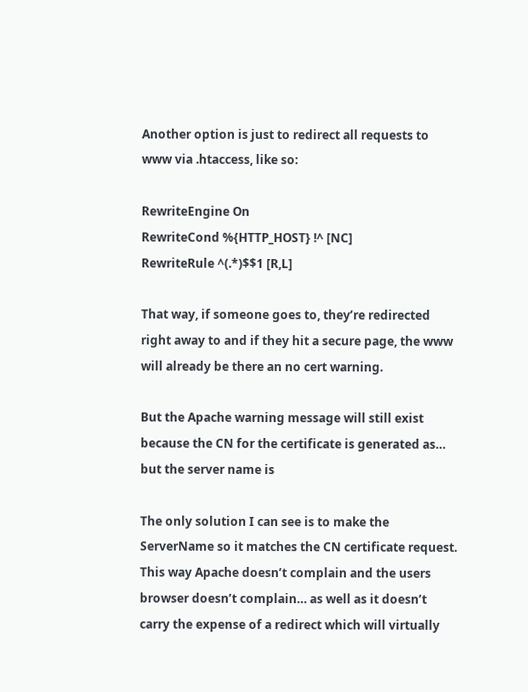Another option is just to redirect all requests to www via .htaccess, like so:

RewriteEngine On
RewriteCond %{HTTP_HOST} !^ [NC]
RewriteRule ^(.*)$$1 [R,L]

That way, if someone goes to, they’re redirected right away to and if they hit a secure page, the www will already be there an no cert warning.

But the Apache warning message will still exist because the CN for the certificate is generated as… but the server name is

The only solution I can see is to make the ServerName so it matches the CN certificate request. This way Apache doesn’t complain and the users browser doesn’t complain… as well as it doesn’t carry the expense of a redirect which will virtually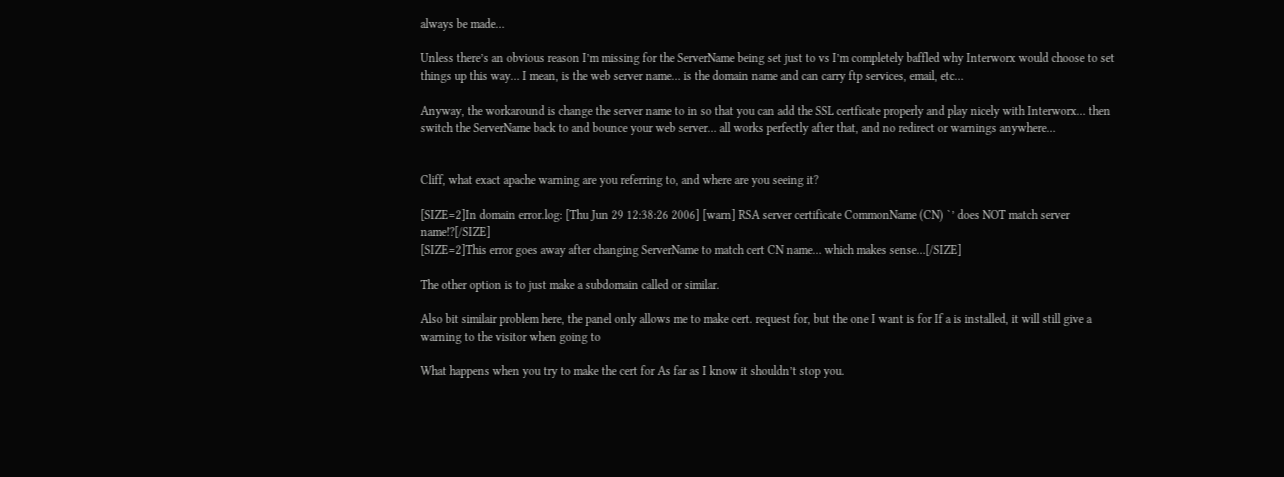always be made…

Unless there’s an obvious reason I’m missing for the ServerName being set just to vs I’m completely baffled why Interworx would choose to set things up this way… I mean, is the web server name… is the domain name and can carry ftp services, email, etc…

Anyway, the workaround is change the server name to in so that you can add the SSL certficate properly and play nicely with Interworx… then switch the ServerName back to and bounce your web server… all works perfectly after that, and no redirect or warnings anywhere…


Cliff, what exact apache warning are you referring to, and where are you seeing it?

[SIZE=2]In domain error.log: [Thu Jun 29 12:38:26 2006] [warn] RSA server certificate CommonName (CN) `’ does NOT match server name!?[/SIZE]
[SIZE=2]This error goes away after changing ServerName to match cert CN name… which makes sense…[/SIZE]

The other option is to just make a subdomain called or similar.

Also bit similair problem here, the panel only allows me to make cert. request for, but the one I want is for If a is installed, it will still give a warning to the visitor when going to

What happens when you try to make the cert for As far as I know it shouldn’t stop you.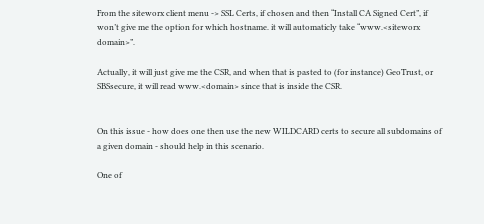From the siteworx client menu -> SSL Certs, if chosen and then “Install CA Signed Cert”, if won’t give me the option for which hostname. it will automaticly take “www.<siteworx domain>”.

Actually, it will just give me the CSR, and when that is pasted to (for instance) GeoTrust, or SBSsecure, it will read www.<domain> since that is inside the CSR.


On this issue - how does one then use the new WILDCARD certs to secure all subdomains of a given domain - should help in this scenario.

One of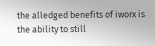the alledged benefits of iworx is the ability to still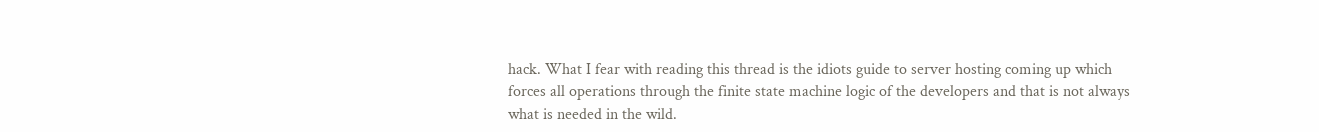hack. What I fear with reading this thread is the idiots guide to server hosting coming up which forces all operations through the finite state machine logic of the developers and that is not always what is needed in the wild.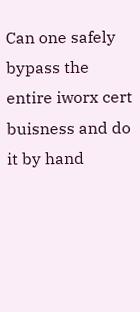Can one safely bypass the entire iworx cert buisness and do it by hand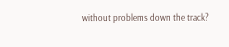without problems down the track?